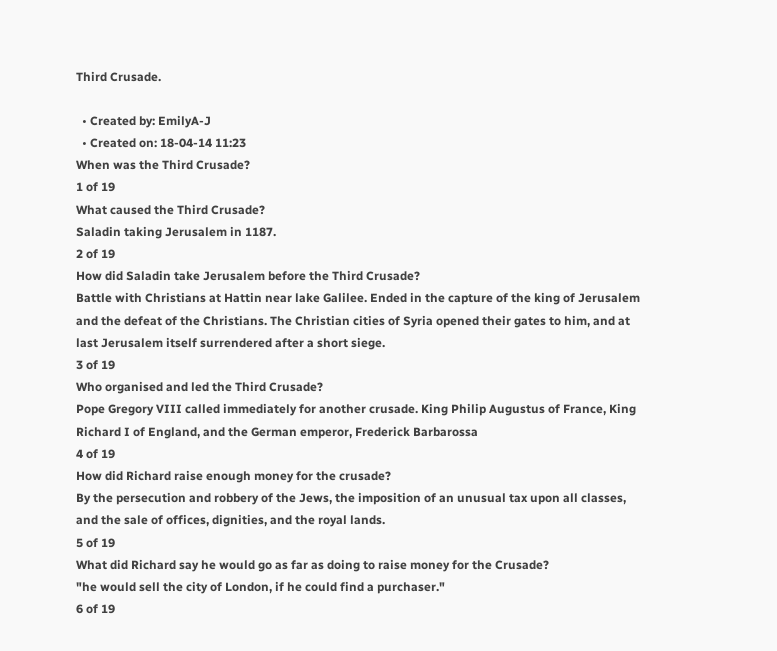Third Crusade.

  • Created by: EmilyA-J
  • Created on: 18-04-14 11:23
When was the Third Crusade?
1 of 19
What caused the Third Crusade?
Saladin taking Jerusalem in 1187.
2 of 19
How did Saladin take Jerusalem before the Third Crusade?
Battle with Christians at Hattin near lake Galilee. Ended in the capture of the king of Jerusalem and the defeat of the Christians. The Christian cities of Syria opened their gates to him, and at last Jerusalem itself surrendered after a short siege.
3 of 19
Who organised and led the Third Crusade?
Pope Gregory VIII called immediately for another crusade. King Philip Augustus of France, King Richard I of England, and the German emperor, Frederick Barbarossa
4 of 19
How did Richard raise enough money for the crusade?
By the persecution and robbery of the Jews, the imposition of an unusual tax upon all classes, and the sale of offices, dignities, and the royal lands.
5 of 19
What did Richard say he would go as far as doing to raise money for the Crusade?
"he would sell the city of London, if he could find a purchaser."
6 of 19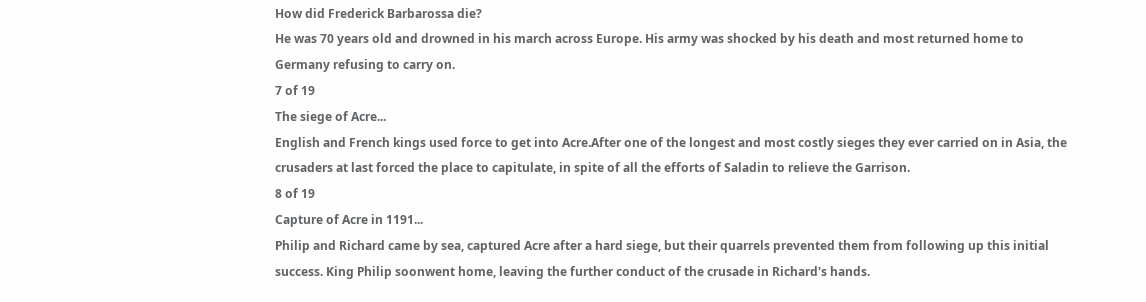How did Frederick Barbarossa die?
He was 70 years old and drowned in his march across Europe. His army was shocked by his death and most returned home to Germany refusing to carry on.
7 of 19
The siege of Acre...
English and French kings used force to get into Acre.After one of the longest and most costly sieges they ever carried on in Asia, the crusaders at last forced the place to capitulate, in spite of all the efforts of Saladin to relieve the Garrison.
8 of 19
Capture of Acre in 1191...
Philip and Richard came by sea, captured Acre after a hard siege, but their quarrels prevented them from following up this initial success. King Philip soonwent home, leaving the further conduct of the crusade in Richard's hands.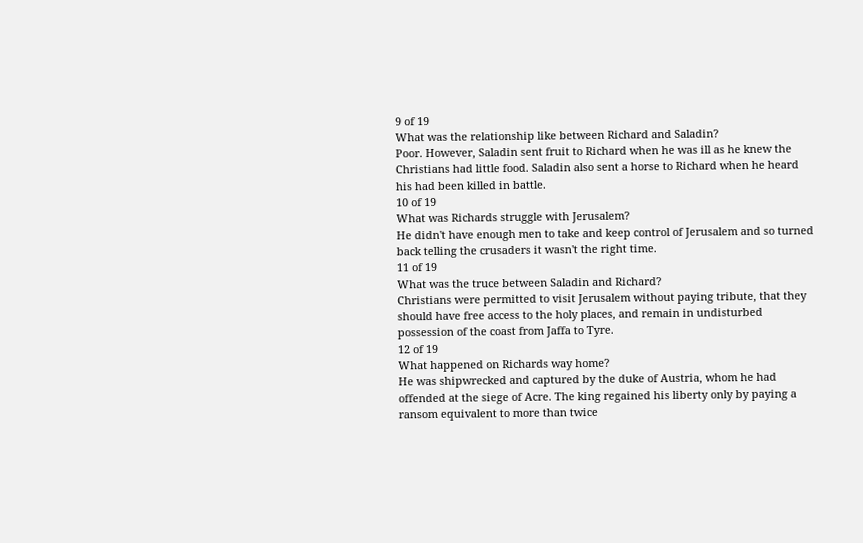9 of 19
What was the relationship like between Richard and Saladin?
Poor. However, Saladin sent fruit to Richard when he was ill as he knew the Christians had little food. Saladin also sent a horse to Richard when he heard his had been killed in battle.
10 of 19
What was Richards struggle with Jerusalem?
He didn't have enough men to take and keep control of Jerusalem and so turned back telling the crusaders it wasn't the right time.
11 of 19
What was the truce between Saladin and Richard?
Christians were permitted to visit Jerusalem without paying tribute, that they should have free access to the holy places, and remain in undisturbed possession of the coast from Jaffa to Tyre.
12 of 19
What happened on Richards way home?
He was shipwrecked and captured by the duke of Austria, whom he had offended at the siege of Acre. The king regained his liberty only by paying a ransom equivalent to more than twice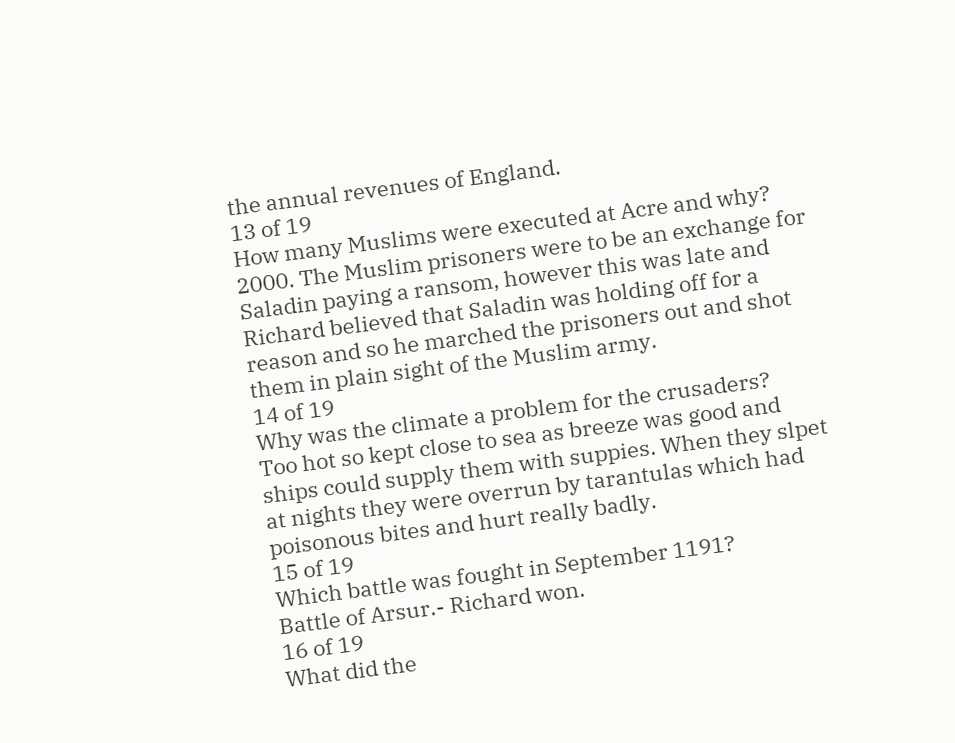the annual revenues of England.
13 of 19
How many Muslims were executed at Acre and why?
2000. The Muslim prisoners were to be an exchange for Saladin paying a ransom, however this was late and Richard believed that Saladin was holding off for a reason and so he marched the prisoners out and shot them in plain sight of the Muslim army.
14 of 19
Why was the climate a problem for the crusaders?
Too hot so kept close to sea as breeze was good and ships could supply them with suppies. When they slpet at nights they were overrun by tarantulas which had poisonous bites and hurt really badly.
15 of 19
Which battle was fought in September 1191?
Battle of Arsur.- Richard won.
16 of 19
What did the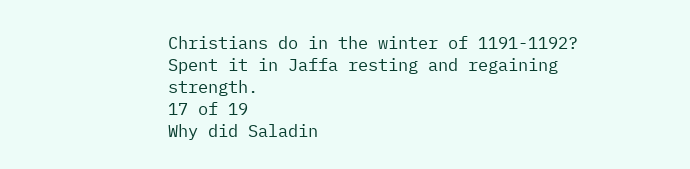Christians do in the winter of 1191-1192?
Spent it in Jaffa resting and regaining strength.
17 of 19
Why did Saladin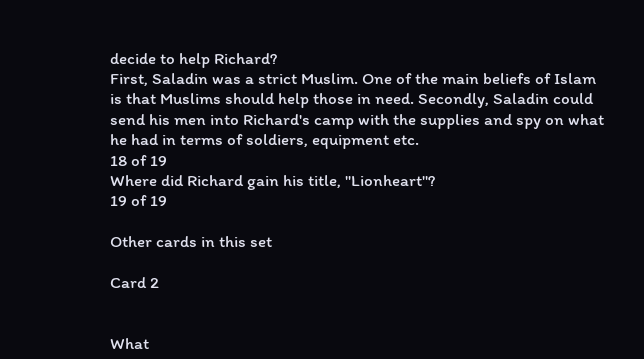decide to help Richard?
First, Saladin was a strict Muslim. One of the main beliefs of Islam is that Muslims should help those in need. Secondly, Saladin could send his men into Richard's camp with the supplies and spy on what he had in terms of soldiers, equipment etc.
18 of 19
Where did Richard gain his title, "Lionheart"?
19 of 19

Other cards in this set

Card 2


What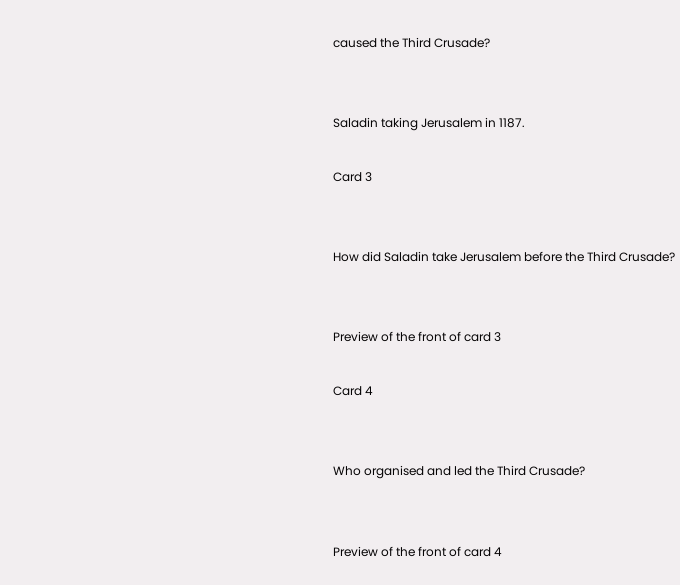caused the Third Crusade?


Saladin taking Jerusalem in 1187.

Card 3


How did Saladin take Jerusalem before the Third Crusade?


Preview of the front of card 3

Card 4


Who organised and led the Third Crusade?


Preview of the front of card 4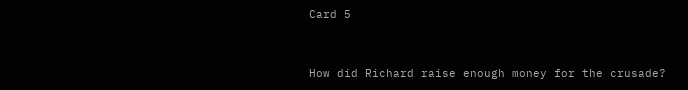Card 5


How did Richard raise enough money for the crusade?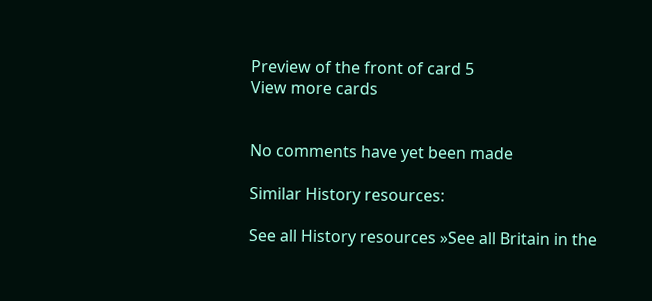Preview of the front of card 5
View more cards


No comments have yet been made

Similar History resources:

See all History resources »See all Britain in the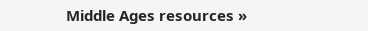Middle Ages resources »